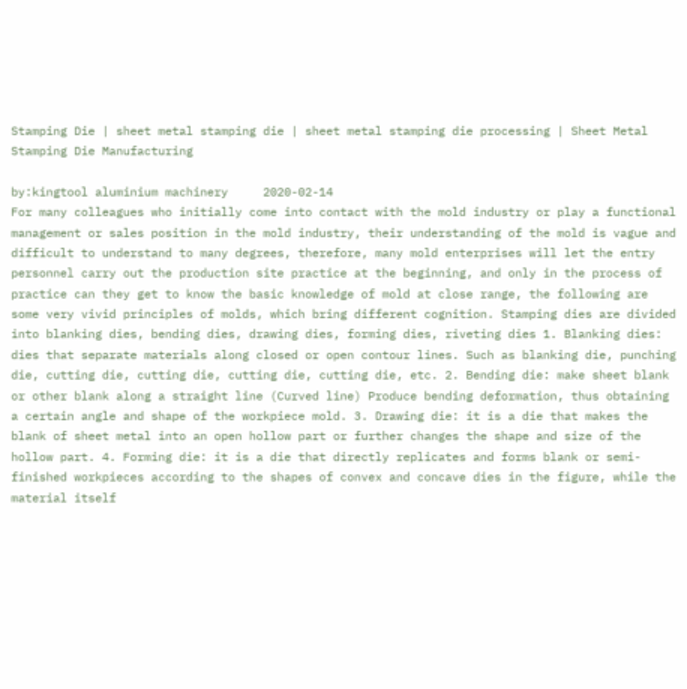Stamping Die | sheet metal stamping die | sheet metal stamping die processing | Sheet Metal Stamping Die Manufacturing

by:kingtool aluminium machinery     2020-02-14
For many colleagues who initially come into contact with the mold industry or play a functional management or sales position in the mold industry, their understanding of the mold is vague and difficult to understand to many degrees, therefore, many mold enterprises will let the entry personnel carry out the production site practice at the beginning, and only in the process of practice can they get to know the basic knowledge of mold at close range, the following are some very vivid principles of molds, which bring different cognition. Stamping dies are divided into blanking dies, bending dies, drawing dies, forming dies, riveting dies 1. Blanking dies: dies that separate materials along closed or open contour lines. Such as blanking die, punching die, cutting die, cutting die, cutting die, cutting die, etc. 2. Bending die: make sheet blank or other blank along a straight line (Curved line) Produce bending deformation, thus obtaining a certain angle and shape of the workpiece mold. 3. Drawing die: it is a die that makes the blank of sheet metal into an open hollow part or further changes the shape and size of the hollow part. 4. Forming die: it is a die that directly replicates and forms blank or semi-finished workpieces according to the shapes of convex and concave dies in the figure, while the material itself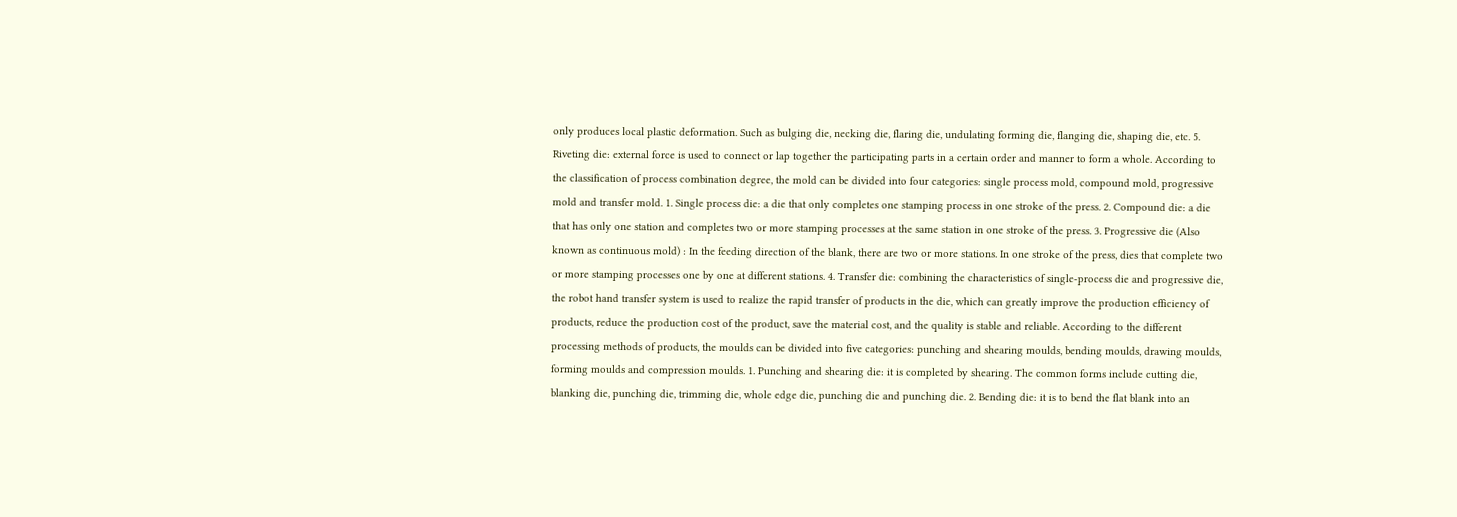only produces local plastic deformation. Such as bulging die, necking die, flaring die, undulating forming die, flanging die, shaping die, etc. 5. Riveting die: external force is used to connect or lap together the participating parts in a certain order and manner to form a whole. According to the classification of process combination degree, the mold can be divided into four categories: single process mold, compound mold, progressive mold and transfer mold. 1. Single process die: a die that only completes one stamping process in one stroke of the press. 2. Compound die: a die that has only one station and completes two or more stamping processes at the same station in one stroke of the press. 3. Progressive die (Also known as continuous mold) : In the feeding direction of the blank, there are two or more stations. In one stroke of the press, dies that complete two or more stamping processes one by one at different stations. 4. Transfer die: combining the characteristics of single-process die and progressive die, the robot hand transfer system is used to realize the rapid transfer of products in the die, which can greatly improve the production efficiency of products, reduce the production cost of the product, save the material cost, and the quality is stable and reliable. According to the different processing methods of products, the moulds can be divided into five categories: punching and shearing moulds, bending moulds, drawing moulds, forming moulds and compression moulds. 1. Punching and shearing die: it is completed by shearing. The common forms include cutting die, blanking die, punching die, trimming die, whole edge die, punching die and punching die. 2. Bending die: it is to bend the flat blank into an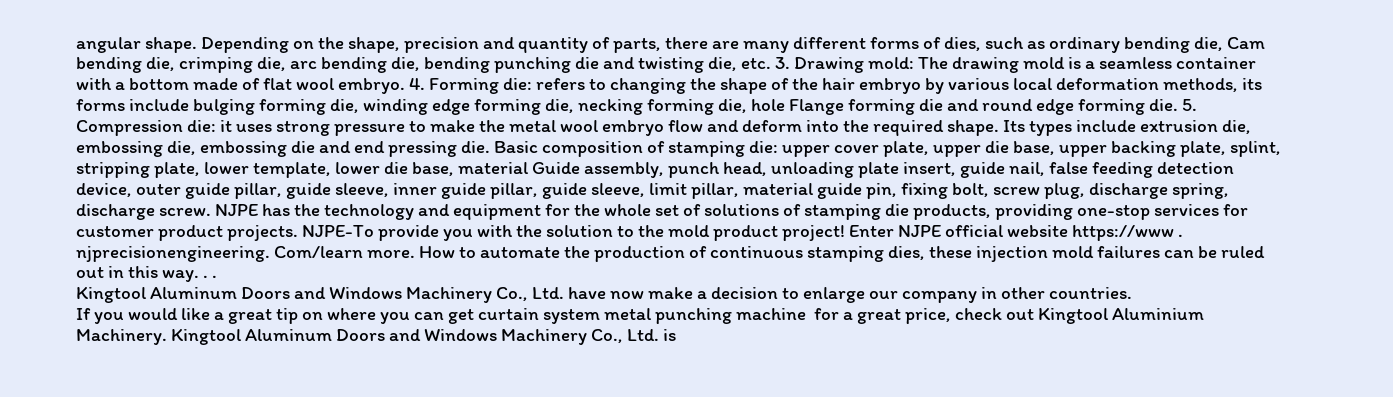angular shape. Depending on the shape, precision and quantity of parts, there are many different forms of dies, such as ordinary bending die, Cam bending die, crimping die, arc bending die, bending punching die and twisting die, etc. 3. Drawing mold: The drawing mold is a seamless container with a bottom made of flat wool embryo. 4. Forming die: refers to changing the shape of the hair embryo by various local deformation methods, its forms include bulging forming die, winding edge forming die, necking forming die, hole Flange forming die and round edge forming die. 5. Compression die: it uses strong pressure to make the metal wool embryo flow and deform into the required shape. Its types include extrusion die, embossing die, embossing die and end pressing die. Basic composition of stamping die: upper cover plate, upper die base, upper backing plate, splint, stripping plate, lower template, lower die base, material Guide assembly, punch head, unloading plate insert, guide nail, false feeding detection device, outer guide pillar, guide sleeve, inner guide pillar, guide sleeve, limit pillar, material guide pin, fixing bolt, screw plug, discharge spring, discharge screw. NJPE has the technology and equipment for the whole set of solutions of stamping die products, providing one-stop services for customer product projects. NJPE-To provide you with the solution to the mold product project! Enter NJPE official website https://www . njprecisionengineering. Com/learn more. How to automate the production of continuous stamping dies, these injection mold failures can be ruled out in this way. . .
Kingtool Aluminum Doors and Windows Machinery Co., Ltd. have now make a decision to enlarge our company in other countries.
If you would like a great tip on where you can get curtain system metal punching machine  for a great price, check out Kingtool Aluminium Machinery. Kingtool Aluminum Doors and Windows Machinery Co., Ltd. is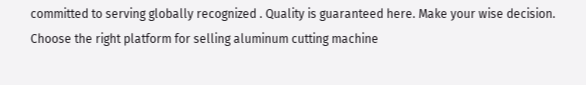committed to serving globally recognized . Quality is guaranteed here. Make your wise decision.
Choose the right platform for selling aluminum cutting machine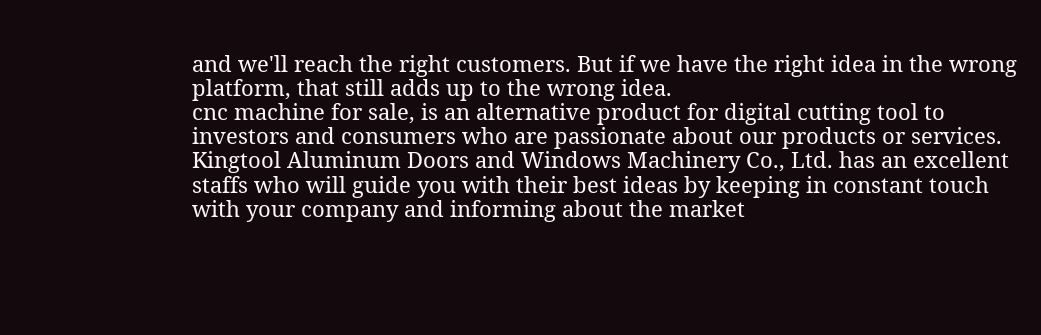and we'll reach the right customers. But if we have the right idea in the wrong platform, that still adds up to the wrong idea.
cnc machine for sale, is an alternative product for digital cutting tool to investors and consumers who are passionate about our products or services.
Kingtool Aluminum Doors and Windows Machinery Co., Ltd. has an excellent staffs who will guide you with their best ideas by keeping in constant touch with your company and informing about the market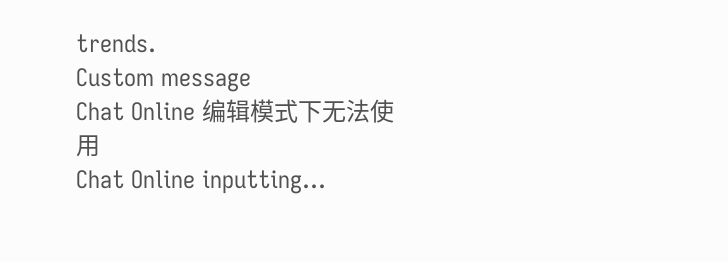trends.
Custom message
Chat Online 编辑模式下无法使用
Chat Online inputting...